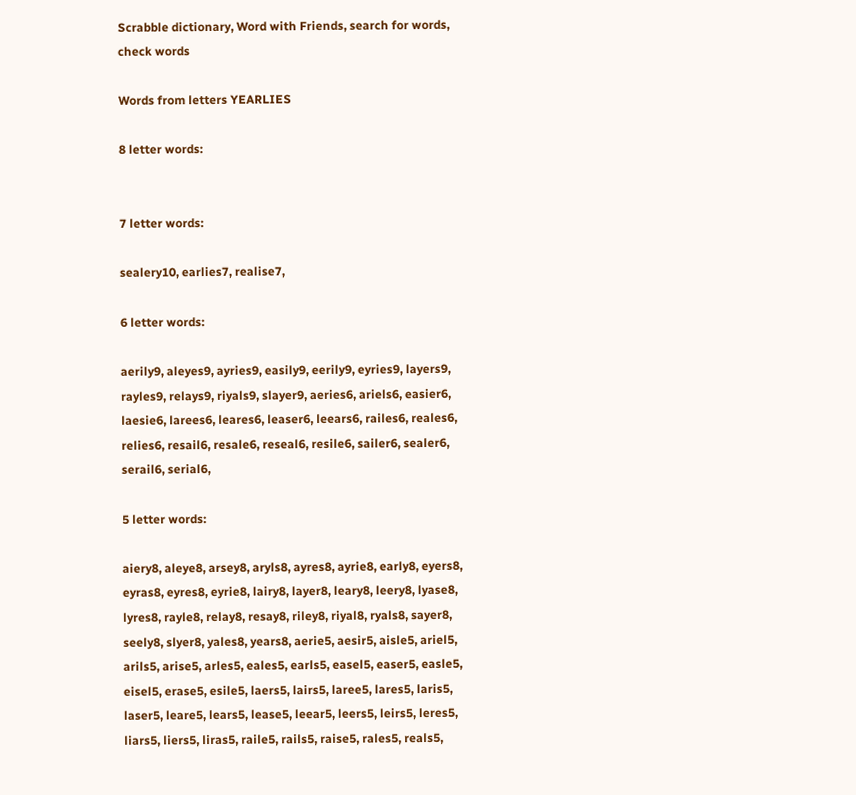Scrabble dictionary, Word with Friends, search for words, check words

Words from letters YEARLIES

8 letter words:


7 letter words:

sealery10, earlies7, realise7,

6 letter words:

aerily9, aleyes9, ayries9, easily9, eerily9, eyries9, layers9, rayles9, relays9, riyals9, slayer9, aeries6, ariels6, easier6, laesie6, larees6, leares6, leaser6, leears6, railes6, reales6, relies6, resail6, resale6, reseal6, resile6, sailer6, sealer6, serail6, serial6,

5 letter words:

aiery8, aleye8, arsey8, aryls8, ayres8, ayrie8, early8, eyers8, eyras8, eyres8, eyrie8, lairy8, layer8, leary8, leery8, lyase8, lyres8, rayle8, relay8, resay8, riley8, riyal8, ryals8, sayer8, seely8, slyer8, yales8, years8, aerie5, aesir5, aisle5, ariel5, arils5, arise5, arles5, eales5, earls5, easel5, easer5, easle5, eisel5, erase5, esile5, laers5, lairs5, laree5, lares5, laris5, laser5, leare5, lears5, lease5, leear5, leers5, leirs5, leres5, liars5, liers5, liras5, raile5, rails5, raise5, rales5, reals5,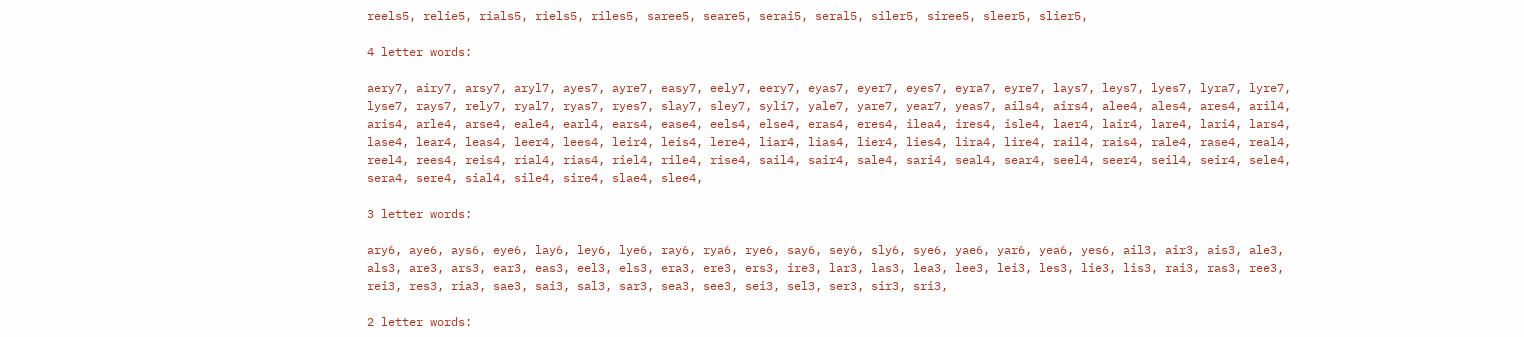reels5, relie5, rials5, riels5, riles5, saree5, seare5, serai5, seral5, siler5, siree5, sleer5, slier5,

4 letter words:

aery7, airy7, arsy7, aryl7, ayes7, ayre7, easy7, eely7, eery7, eyas7, eyer7, eyes7, eyra7, eyre7, lays7, leys7, lyes7, lyra7, lyre7, lyse7, rays7, rely7, ryal7, ryas7, ryes7, slay7, sley7, syli7, yale7, yare7, year7, yeas7, ails4, airs4, alee4, ales4, ares4, aril4, aris4, arle4, arse4, eale4, earl4, ears4, ease4, eels4, else4, eras4, eres4, ilea4, ires4, isle4, laer4, lair4, lare4, lari4, lars4, lase4, lear4, leas4, leer4, lees4, leir4, leis4, lere4, liar4, lias4, lier4, lies4, lira4, lire4, rail4, rais4, rale4, rase4, real4, reel4, rees4, reis4, rial4, rias4, riel4, rile4, rise4, sail4, sair4, sale4, sari4, seal4, sear4, seel4, seer4, seil4, seir4, sele4, sera4, sere4, sial4, sile4, sire4, slae4, slee4,

3 letter words:

ary6, aye6, ays6, eye6, lay6, ley6, lye6, ray6, rya6, rye6, say6, sey6, sly6, sye6, yae6, yar6, yea6, yes6, ail3, air3, ais3, ale3, als3, are3, ars3, ear3, eas3, eel3, els3, era3, ere3, ers3, ire3, lar3, las3, lea3, lee3, lei3, les3, lie3, lis3, rai3, ras3, ree3, rei3, res3, ria3, sae3, sai3, sal3, sar3, sea3, see3, sei3, sel3, ser3, sir3, sri3,

2 letter words: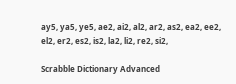ay5, ya5, ye5, ae2, ai2, al2, ar2, as2, ea2, ee2, el2, er2, es2, is2, la2, li2, re2, si2,

Scrabble Dictionary Advanced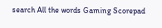search All the words Gaming Scorepad